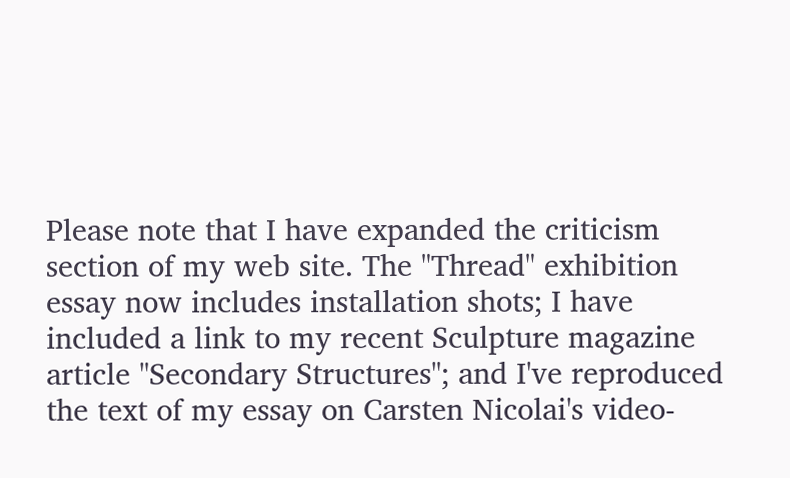Please note that I have expanded the criticism section of my web site. The "Thread" exhibition essay now includes installation shots; I have included a link to my recent Sculpture magazine article "Secondary Structures"; and I've reproduced the text of my essay on Carsten Nicolai's video-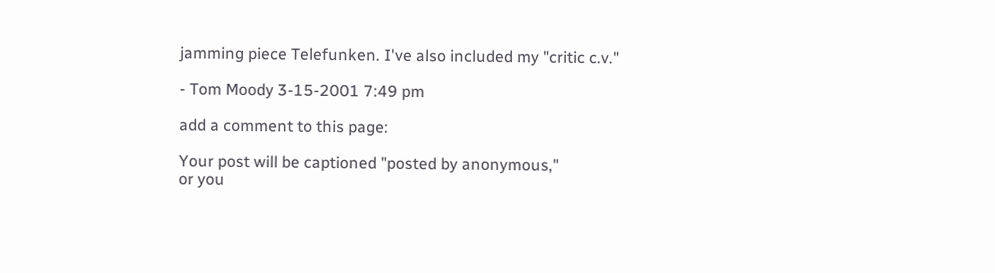jamming piece Telefunken. I've also included my "critic c.v."

- Tom Moody 3-15-2001 7:49 pm

add a comment to this page:

Your post will be captioned "posted by anonymous,"
or you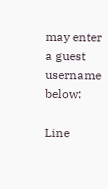may enter a guest username below:

Line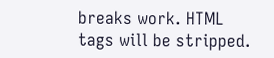breaks work. HTML tags will be stripped.